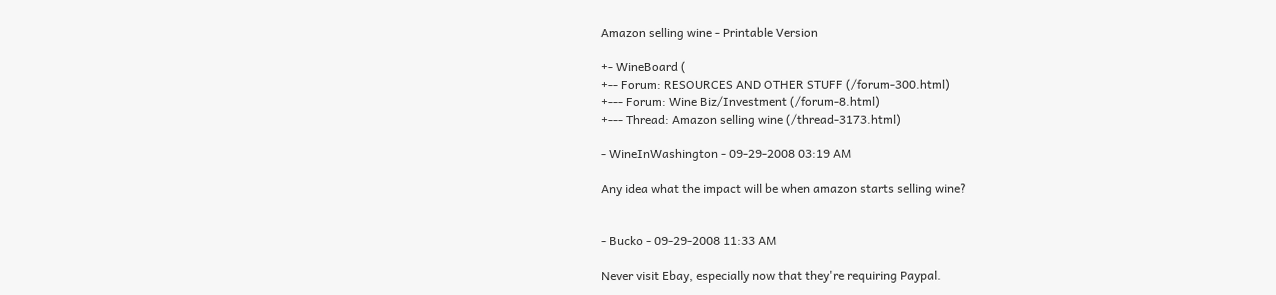Amazon selling wine - Printable Version

+- WineBoard (
+-- Forum: RESOURCES AND OTHER STUFF (/forum-300.html)
+--- Forum: Wine Biz/Investment (/forum-8.html)
+--- Thread: Amazon selling wine (/thread-3173.html)

- WineInWashington - 09-29-2008 03:19 AM

Any idea what the impact will be when amazon starts selling wine?


- Bucko - 09-29-2008 11:33 AM

Never visit Ebay, especially now that they're requiring Paypal.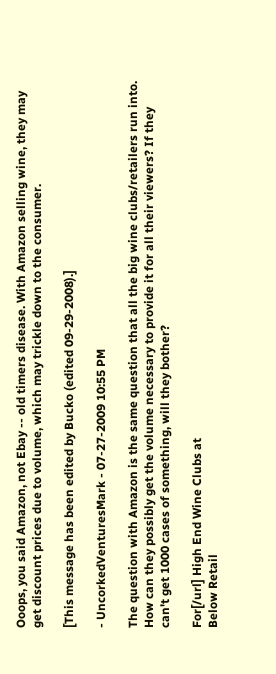Ooops, you said Amazon, not Ebay -- old timers disease. With Amazon selling wine, they may get discount prices due to volume, which may trickle down to the consumer.

[This message has been edited by Bucko (edited 09-29-2008).]

- UncorkedVenturesMark - 07-27-2009 10:55 PM

The question with Amazon is the same question that all the big wine clubs/retailers run into. How can they possibly get the volume necessary to provide it for all their viewers? If they can't get 1000 cases of something, will they bother?

For[/url] High End Wine Clubs at
Below Retail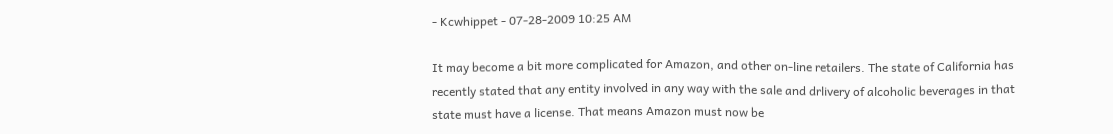- Kcwhippet - 07-28-2009 10:25 AM

It may become a bit more complicated for Amazon, and other on-line retailers. The state of California has recently stated that any entity involved in any way with the sale and drlivery of alcoholic beverages in that state must have a license. That means Amazon must now be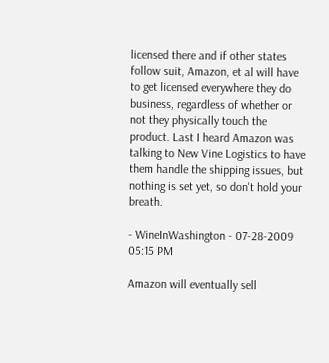licensed there and if other states follow suit, Amazon, et al will have to get licensed everywhere they do business, regardless of whether or not they physically touch the product. Last I heard Amazon was talking to New Vine Logistics to have them handle the shipping issues, but nothing is set yet, so don't hold your breath.

- WineInWashington - 07-28-2009 05:15 PM

Amazon will eventually sell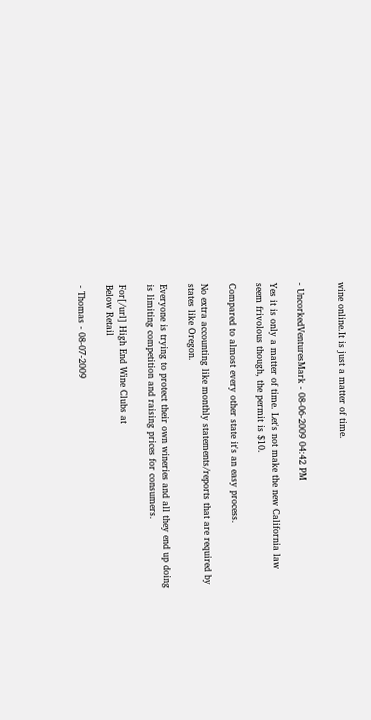wine online.It is just a matter of time.


- UncorkedVenturesMark - 08-06-2009 04:42 PM

Yes it is only a matter of time. Let's not make the new California law seem frivolous though, the permit is $10.

Compared to almost every other state it's an easy process.

No extra accounting like monthly statements/reports that are required by states like Oregon.

Everyone is trying to protect their own wineries and all they end up doing is limiting competition and raising prices for consumers.

For[/url] High End Wine Clubs at
Below Retail

- Thomas - 08-07-2009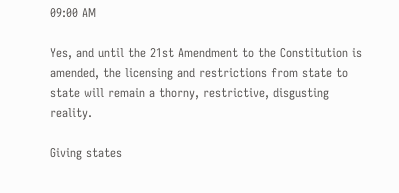09:00 AM

Yes, and until the 21st Amendment to the Constitution is amended, the licensing and restrictions from state to state will remain a thorny, restrictive, disgusting reality.

Giving states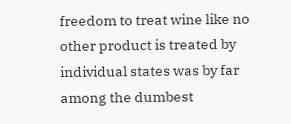freedom to treat wine like no other product is treated by individual states was by far among the dumbest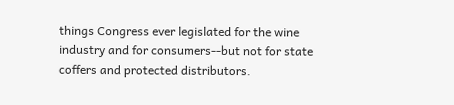things Congress ever legislated for the wine industry and for consumers--but not for state coffers and protected distributors.